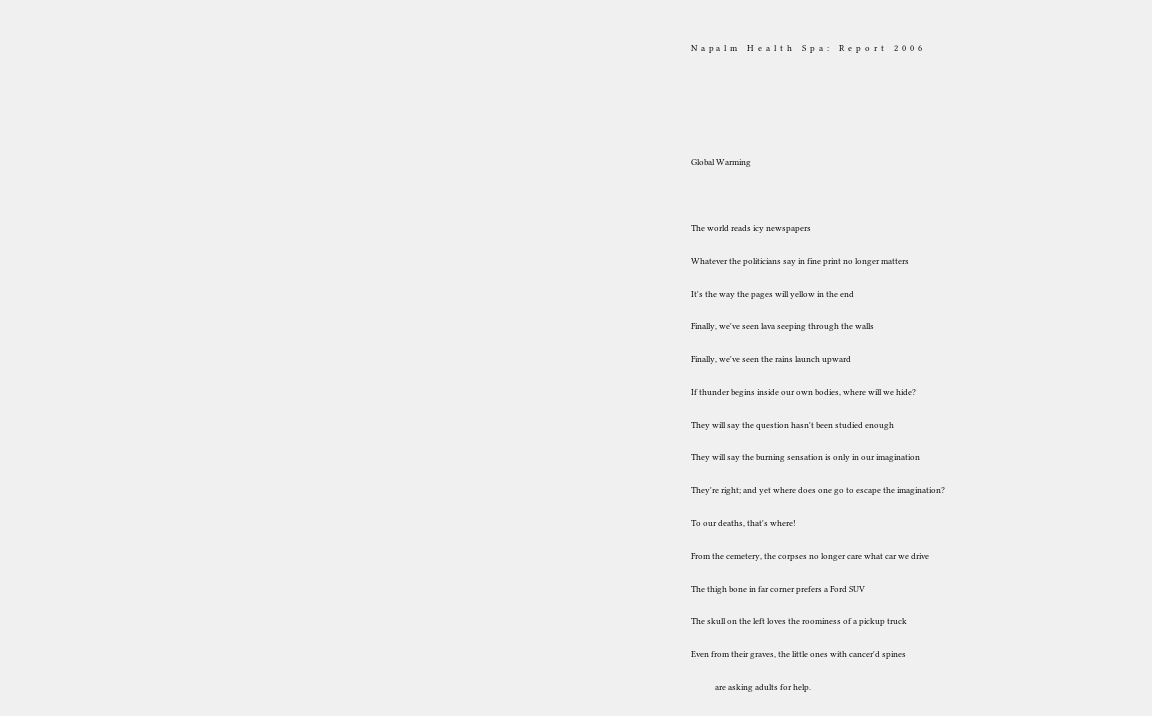N  a  p a  l  m     H  e  a  l  t  h     S  p  a  :     R  e  p  o  r  t     2  0  0  6






Global Warming



The world reads icy newspapers

Whatever the politicians say in fine print no longer matters

It's the way the pages will yellow in the end

Finally, we've seen lava seeping through the walls

Finally, we've seen the rains launch upward

If thunder begins inside our own bodies, where will we hide?

They will say the question hasn't been studied enough

They will say the burning sensation is only in our imagination

They're right; and yet where does one go to escape the imagination?

To our deaths, that's where!

From the cemetery, the corpses no longer care what car we drive

The thigh bone in far corner prefers a Ford SUV

The skull on the left loves the roominess of a pickup truck

Even from their graves, the little ones with cancer'd spines

            are asking adults for help.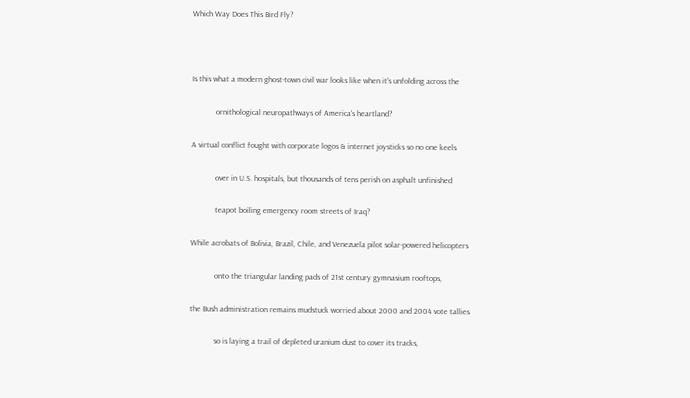Which Way Does This Bird Fly?



Is this what a modern ghost-town civil war looks like when it's unfolding across the

            ornithological neuropathways of America's heartland?

A virtual conflict fought with corporate logos & internet joysticks so no one keels

            over in U.S. hospitals, but thousands of tens perish on asphalt unfinished

            teapot boiling emergency room streets of Iraq?

While acrobats of Bolivia, Brazil, Chile, and Venezuela pilot solar-powered helicopters

            onto the triangular landing pads of 21st century gymnasium rooftops,

the Bush administration remains mudstuck worried about 2000 and 2004 vote tallies

            so is laying a trail of depleted uranium dust to cover its tracks,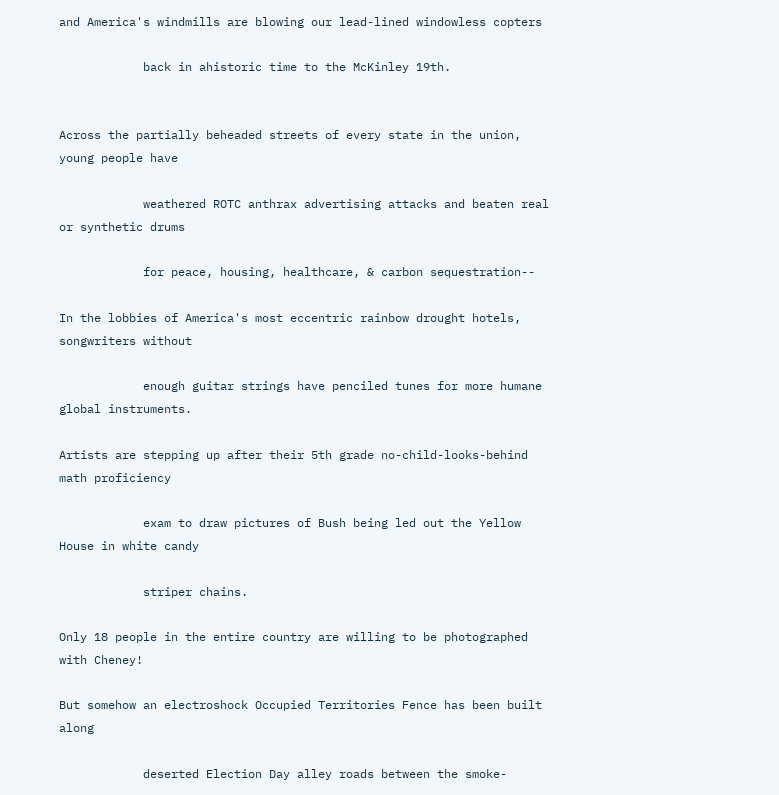and America's windmills are blowing our lead-lined windowless copters

            back in ahistoric time to the McKinley 19th.


Across the partially beheaded streets of every state in the union, young people have

            weathered ROTC anthrax advertising attacks and beaten real or synthetic drums

            for peace, housing, healthcare, & carbon sequestration--

In the lobbies of America's most eccentric rainbow drought hotels, songwriters without

            enough guitar strings have penciled tunes for more humane global instruments.

Artists are stepping up after their 5th grade no-child-looks-behind math proficiency

            exam to draw pictures of Bush being led out the Yellow House in white candy

            striper chains.

Only 18 people in the entire country are willing to be photographed with Cheney!

But somehow an electroshock Occupied Territories Fence has been built along

            deserted Election Day alley roads between the smoke-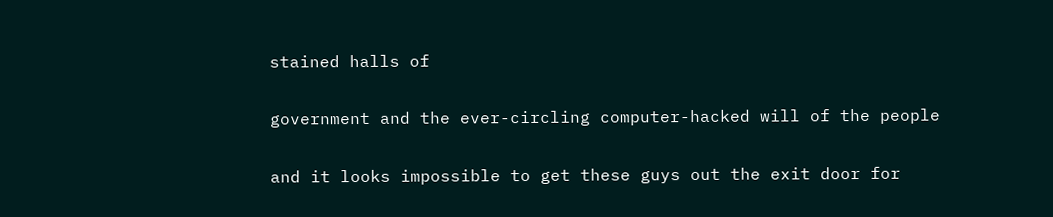stained halls of

government and the ever-circling computer-hacked will of the people

and it looks impossible to get these guys out the exit door for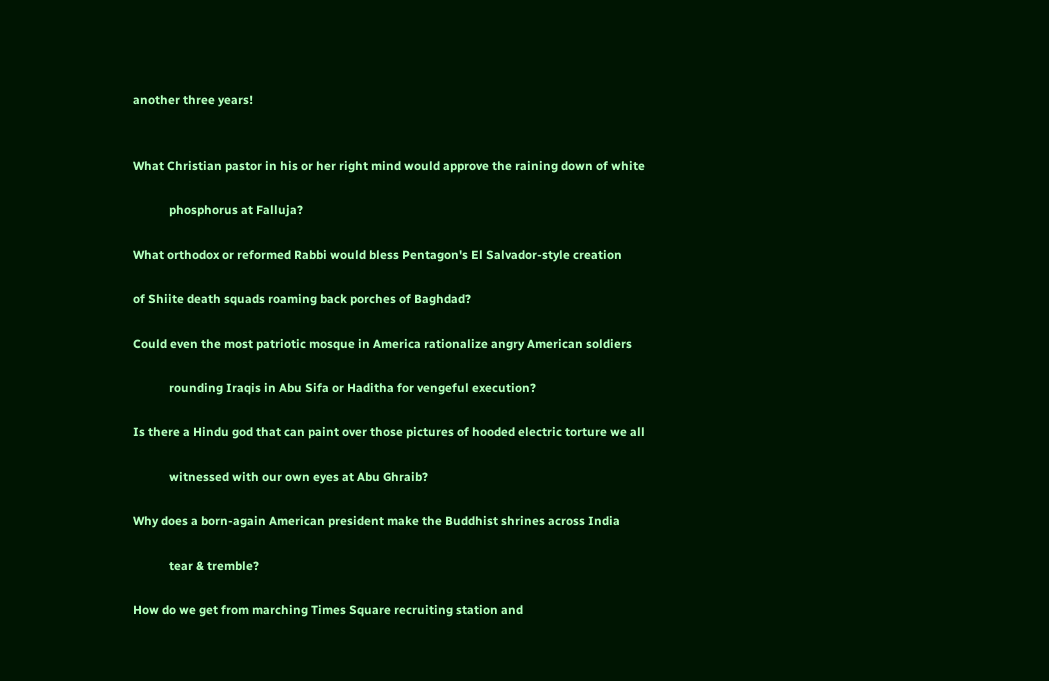another three years!


What Christian pastor in his or her right mind would approve the raining down of white

            phosphorus at Falluja?

What orthodox or reformed Rabbi would bless Pentagon's El Salvador-style creation

of Shiite death squads roaming back porches of Baghdad?

Could even the most patriotic mosque in America rationalize angry American soldiers

            rounding Iraqis in Abu Sifa or Haditha for vengeful execution?

Is there a Hindu god that can paint over those pictures of hooded electric torture we all

            witnessed with our own eyes at Abu Ghraib?

Why does a born-again American president make the Buddhist shrines across India

            tear & tremble?

How do we get from marching Times Square recruiting station and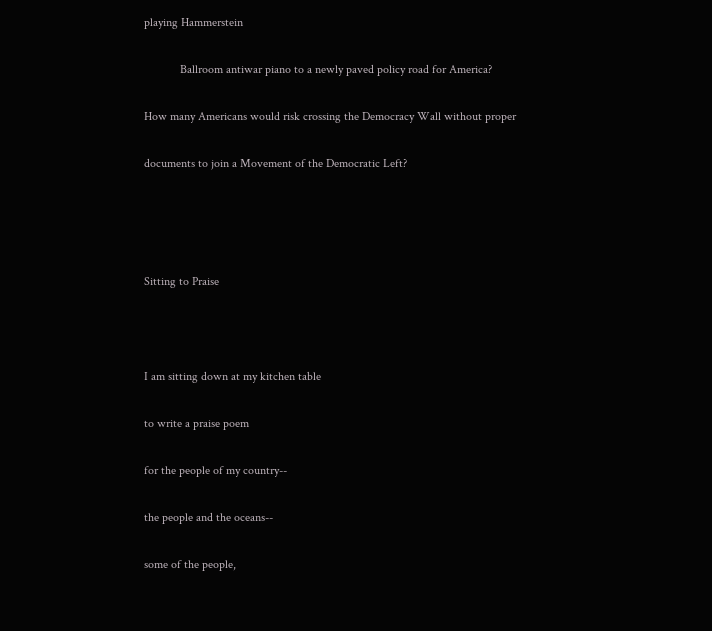playing Hammerstein

            Ballroom antiwar piano to a newly paved policy road for America?

How many Americans would risk crossing the Democracy Wall without proper

documents to join a Movement of the Democratic Left?




Sitting to Praise



I am sitting down at my kitchen table

to write a praise poem

for the people of my country--

the people and the oceans--

some of the people,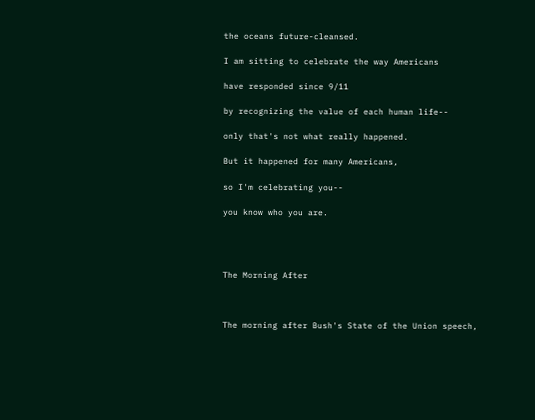the oceans future-cleansed.

I am sitting to celebrate the way Americans

have responded since 9/11

by recognizing the value of each human life--

only that's not what really happened.

But it happened for many Americans,

so I'm celebrating you--

you know who you are.




The Morning After



The morning after Bush's State of the Union speech,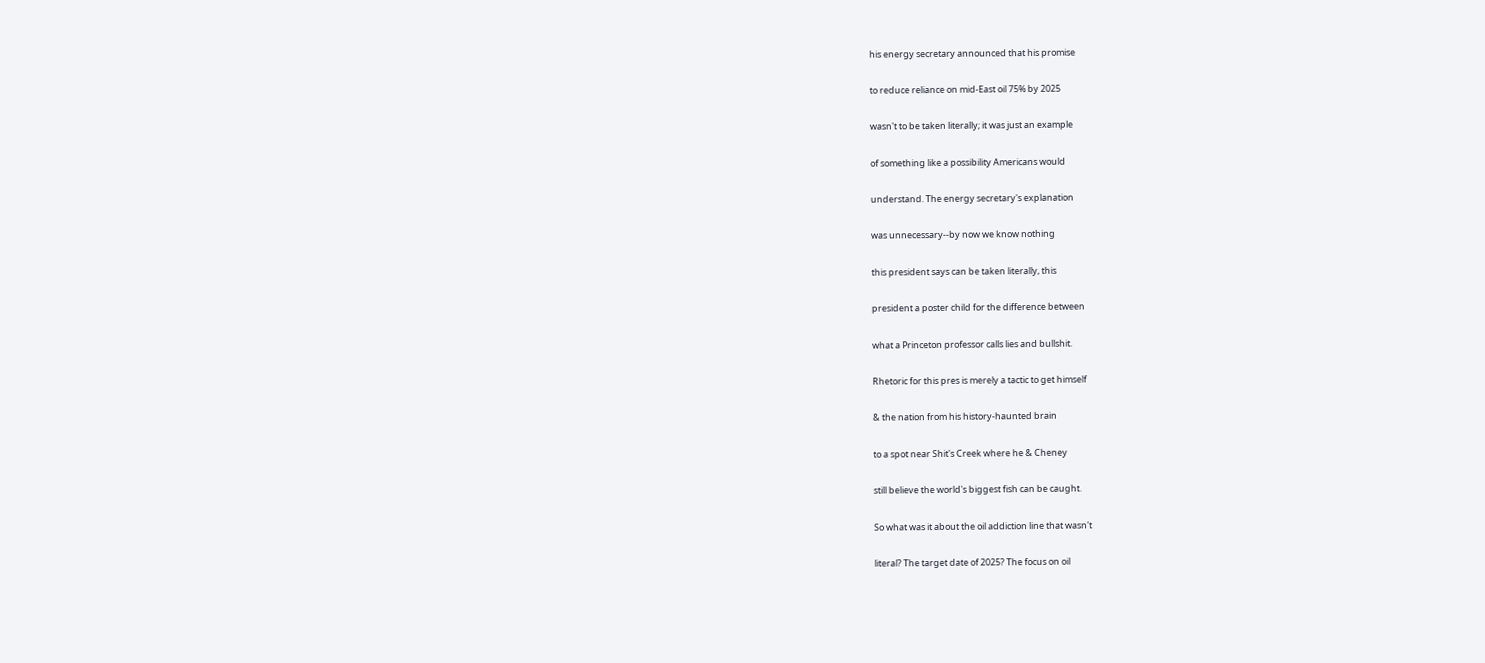his energy secretary announced that his promise

to reduce reliance on mid-East oil 75% by 2025

wasn't to be taken literally; it was just an example

of something like a possibility Americans would

understand. The energy secretary's explanation

was unnecessary--by now we know nothing

this president says can be taken literally, this

president a poster child for the difference between

what a Princeton professor calls lies and bullshit.

Rhetoric for this pres is merely a tactic to get himself

& the nation from his history-haunted brain

to a spot near Shit's Creek where he & Cheney

still believe the world's biggest fish can be caught.

So what was it about the oil addiction line that wasn't

literal? The target date of 2025? The focus on oil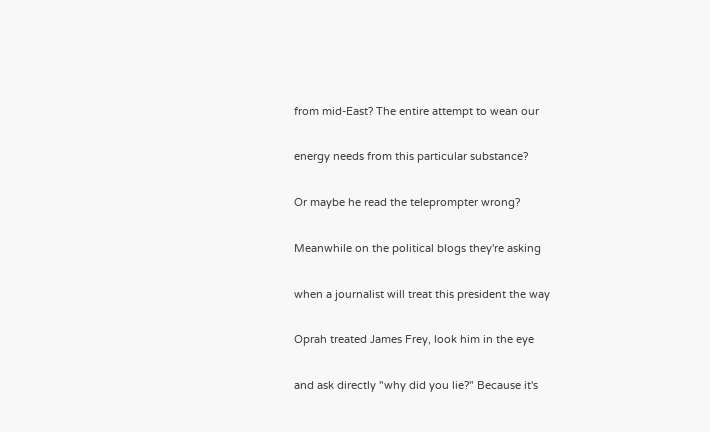from mid-East? The entire attempt to wean our

energy needs from this particular substance?

Or maybe he read the teleprompter wrong?

Meanwhile on the political blogs they're asking

when a journalist will treat this president the way

Oprah treated James Frey, look him in the eye

and ask directly "why did you lie?" Because it's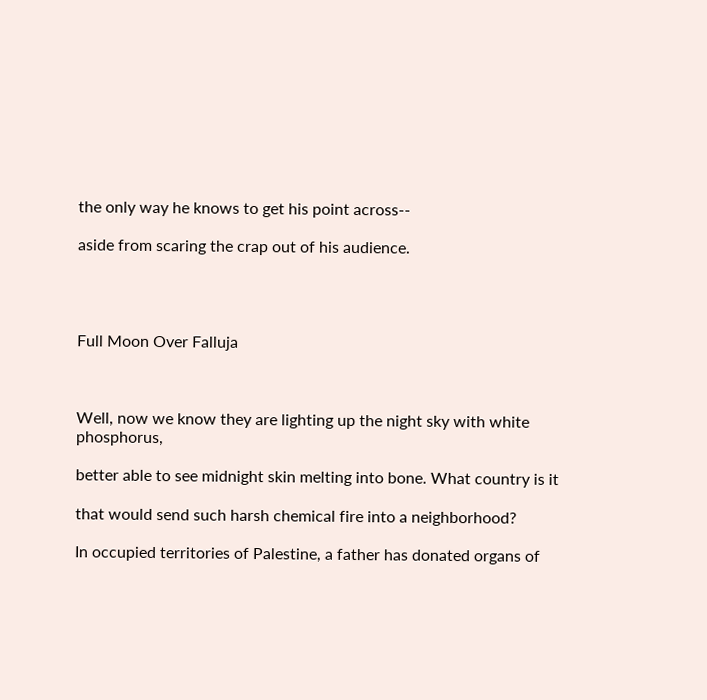the only way he knows to get his point across--

aside from scaring the crap out of his audience.




Full Moon Over Falluja



Well, now we know they are lighting up the night sky with white phosphorus,

better able to see midnight skin melting into bone. What country is it

that would send such harsh chemical fire into a neighborhood?

In occupied territories of Palestine, a father has donated organs of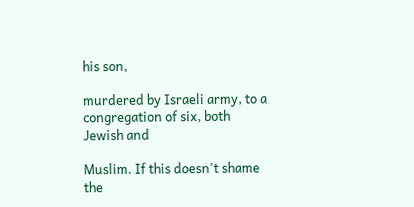his son,

murdered by Israeli army, to a congregation of six, both Jewish and

Muslim. If this doesn't shame the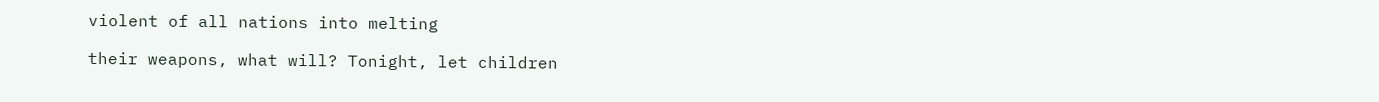violent of all nations into melting

their weapons, what will? Tonight, let children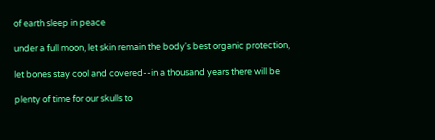of earth sleep in peace

under a full moon, let skin remain the body's best organic protection,

let bones stay cool and covered--in a thousand years there will be

plenty of time for our skulls to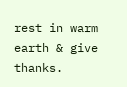rest in warm earth & give thanks.